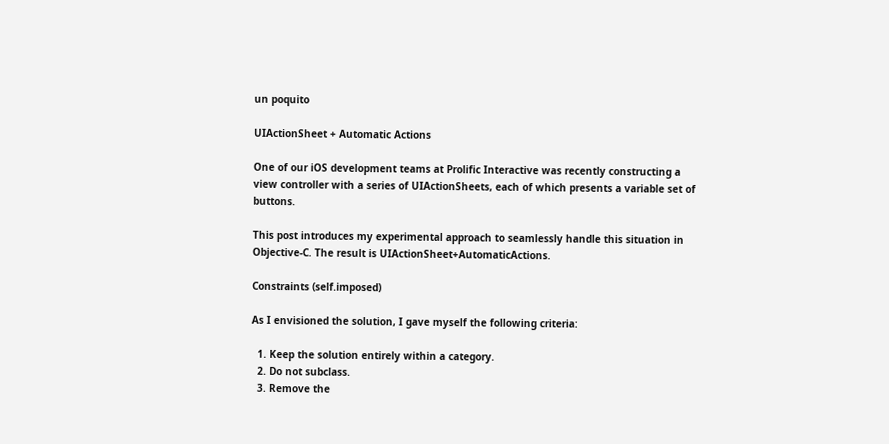un poquito

UIActionSheet + Automatic Actions

One of our iOS development teams at Prolific Interactive was recently constructing a view controller with a series of UIActionSheets, each of which presents a variable set of buttons.

This post introduces my experimental approach to seamlessly handle this situation in Objective-C. The result is UIActionSheet+AutomaticActions.

Constraints (self.imposed)

As I envisioned the solution, I gave myself the following criteria:

  1. Keep the solution entirely within a category.
  2. Do not subclass.
  3. Remove the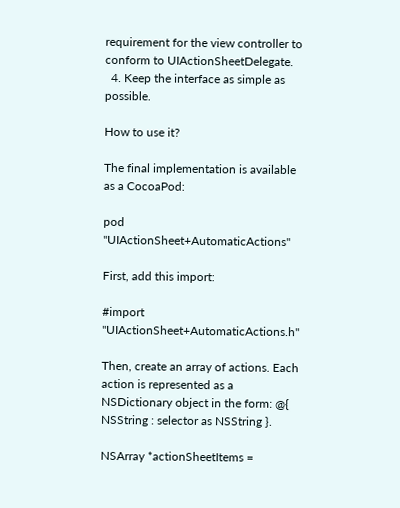requirement for the view controller to conform to UIActionSheetDelegate.
  4. Keep the interface as simple as possible.

How to use it?

The final implementation is available as a CocoaPod:

pod "UIActionSheet+AutomaticActions"

First, add this import:

#import "UIActionSheet+AutomaticActions.h"

Then, create an array of actions. Each action is represented as a NSDictionary object in the form: @{ NSString : selector as NSString }.

NSArray *actionSheetItems =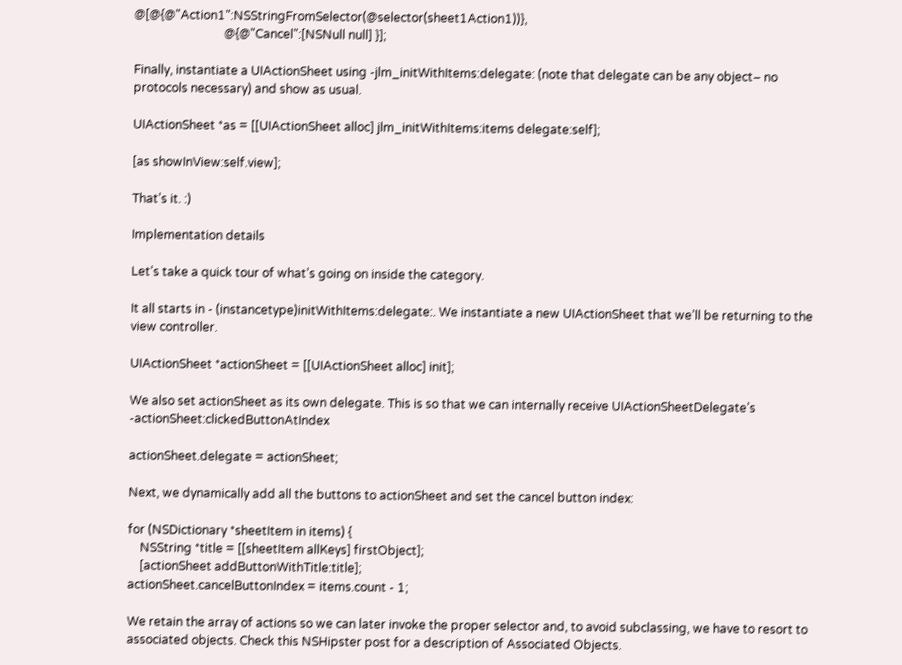@[@{@"Action1":NSStringFromSelector(@selector(sheet1Action1))},
                              @{@"Cancel":[NSNull null] }];

Finally, instantiate a UIActionSheet using -jlm_initWithItems:delegate: (note that delegate can be any object– no protocols necessary) and show as usual.

UIActionSheet *as = [[UIActionSheet alloc] jlm_initWithItems:items delegate:self];

[as showInView:self.view];

That’s it. :)

Implementation details

Let’s take a quick tour of what’s going on inside the category.

It all starts in - (instancetype)initWithItems:delegate:. We instantiate a new UIActionSheet that we’ll be returning to the view controller.

UIActionSheet *actionSheet = [[UIActionSheet alloc] init];

We also set actionSheet as its own delegate. This is so that we can internally receive UIActionSheetDelegate’s -actionSheet:clickedButtonAtIndex

actionSheet.delegate = actionSheet;

Next, we dynamically add all the buttons to actionSheet and set the cancel button index:

for (NSDictionary *sheetItem in items) {
    NSString *title = [[sheetItem allKeys] firstObject];
    [actionSheet addButtonWithTitle:title];
actionSheet.cancelButtonIndex = items.count - 1;

We retain the array of actions so we can later invoke the proper selector and, to avoid subclassing, we have to resort to associated objects. Check this NSHipster post for a description of Associated Objects.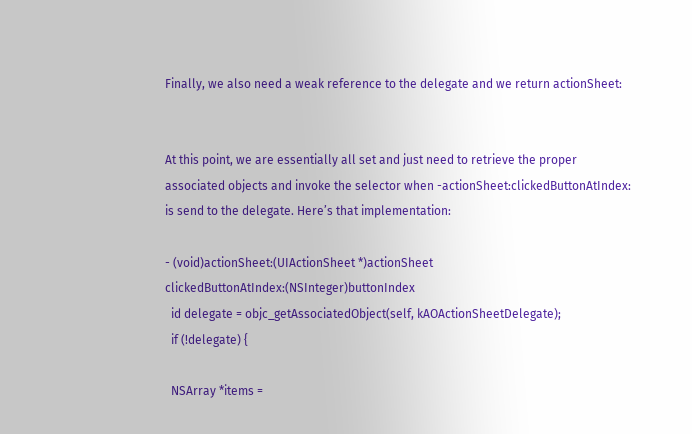Finally, we also need a weak reference to the delegate and we return actionSheet:


At this point, we are essentially all set and just need to retrieve the proper associated objects and invoke the selector when -actionSheet:clickedButtonAtIndex: is send to the delegate. Here’s that implementation:

- (void)actionSheet:(UIActionSheet *)actionSheet clickedButtonAtIndex:(NSInteger)buttonIndex
  id delegate = objc_getAssociatedObject(self, kAOActionSheetDelegate);
  if (!delegate) {

  NSArray *items =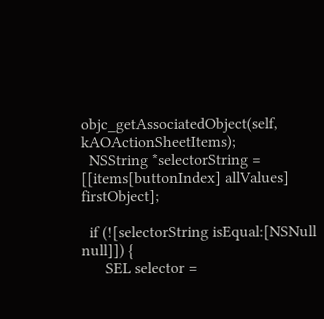objc_getAssociatedObject(self, kAOActionSheetItems);
  NSString *selectorString = [[items[buttonIndex] allValues] firstObject];

  if (![selectorString isEqual:[NSNull null]]) {
      SEL selector =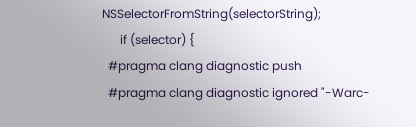NSSelectorFromString(selectorString);
      if (selector) {
  #pragma clang diagnostic push
  #pragma clang diagnostic ignored "-Warc-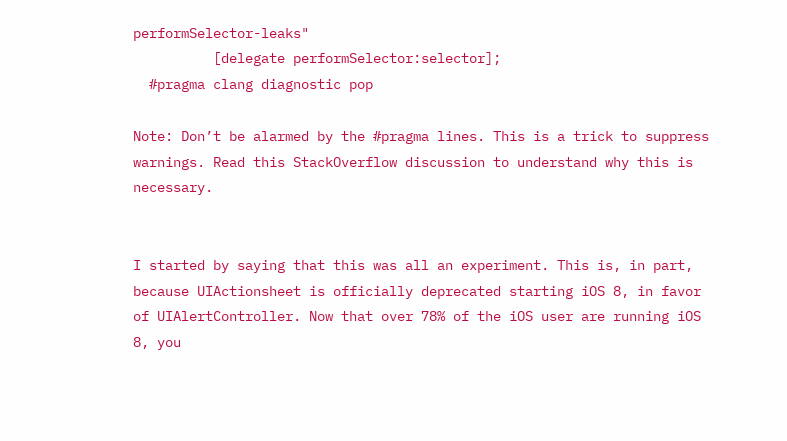performSelector-leaks"
          [delegate performSelector:selector];
  #pragma clang diagnostic pop

Note: Don’t be alarmed by the #pragma lines. This is a trick to suppress warnings. Read this StackOverflow discussion to understand why this is necessary.


I started by saying that this was all an experiment. This is, in part, because UIActionsheet is officially deprecated starting iOS 8, in favor of UIAlertController. Now that over 78% of the iOS user are running iOS 8, you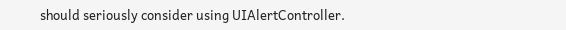should seriously consider using UIAlertController.